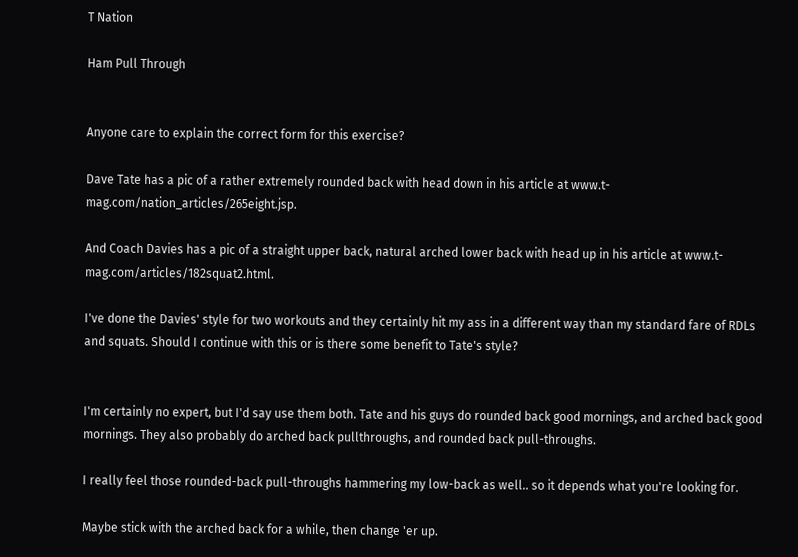T Nation

Ham Pull Through


Anyone care to explain the correct form for this exercise?

Dave Tate has a pic of a rather extremely rounded back with head down in his article at www.t-mag.com/nation_articles/265eight.jsp.

And Coach Davies has a pic of a straight upper back, natural arched lower back with head up in his article at www.t-mag.com/articles/182squat2.html.

I've done the Davies' style for two workouts and they certainly hit my ass in a different way than my standard fare of RDLs and squats. Should I continue with this or is there some benefit to Tate's style?


I'm certainly no expert, but I'd say use them both. Tate and his guys do rounded back good mornings, and arched back good mornings. They also probably do arched back pullthroughs, and rounded back pull-throughs.

I really feel those rounded-back pull-throughs hammering my low-back as well.. so it depends what you're looking for.

Maybe stick with the arched back for a while, then change 'er up.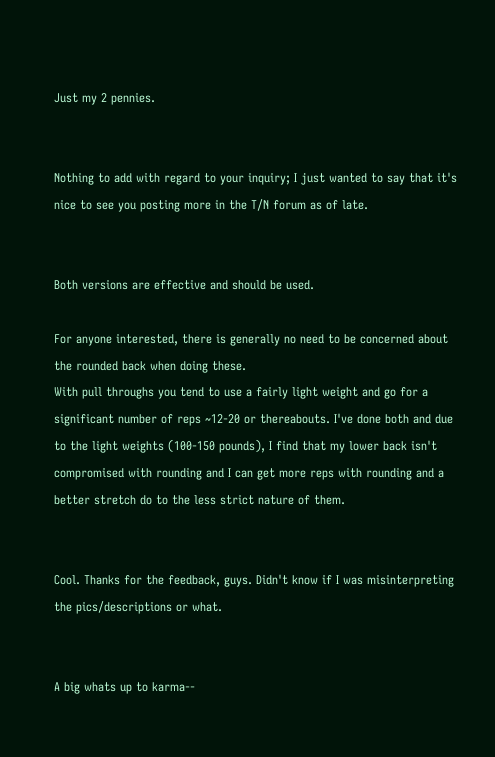Just my 2 pennies.


Nothing to add with regard to your inquiry; I just wanted to say that it's nice to see you posting more in the T/N forum as of late.


Both versions are effective and should be used.

For anyone interested, there is generally no need to be concerned about the rounded back when doing these.
With pull throughs you tend to use a fairly light weight and go for a significant number of reps ~12-20 or thereabouts. I've done both and due to the light weights (100-150 pounds), I find that my lower back isn't compromised with rounding and I can get more reps with rounding and a better stretch do to the less strict nature of them.


Cool. Thanks for the feedback, guys. Didn't know if I was misinterpreting the pics/descriptions or what.


A big whats up to karma--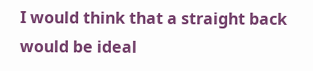I would think that a straight back would be ideal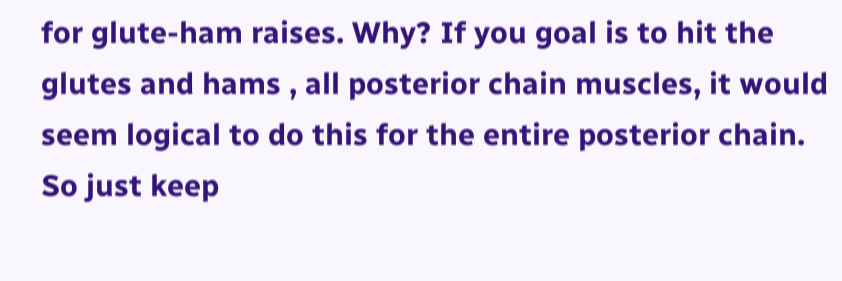for glute-ham raises. Why? If you goal is to hit the glutes and hams , all posterior chain muscles, it would seem logical to do this for the entire posterior chain. So just keep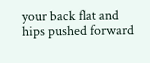your back flat and hips pushed forward